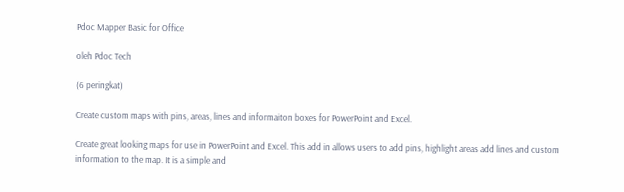Pdoc Mapper Basic for Office

oleh Pdoc Tech

(6 peringkat)

Create custom maps with pins, areas, lines and informaiton boxes for PowerPoint and Excel.

Create great looking maps for use in PowerPoint and Excel. This add in allows users to add pins, highlight areas add lines and custom information to the map. It is a simple and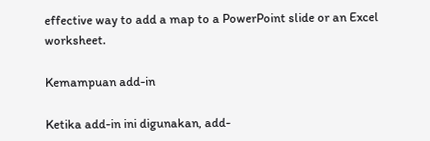effective way to add a map to a PowerPoint slide or an Excel worksheet.

Kemampuan add-in

Ketika add-in ini digunakan, add-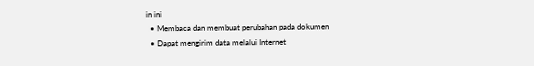in ini
  • Membaca dan membuat perubahan pada dokumen
  • Dapat mengirim data melalui Internet